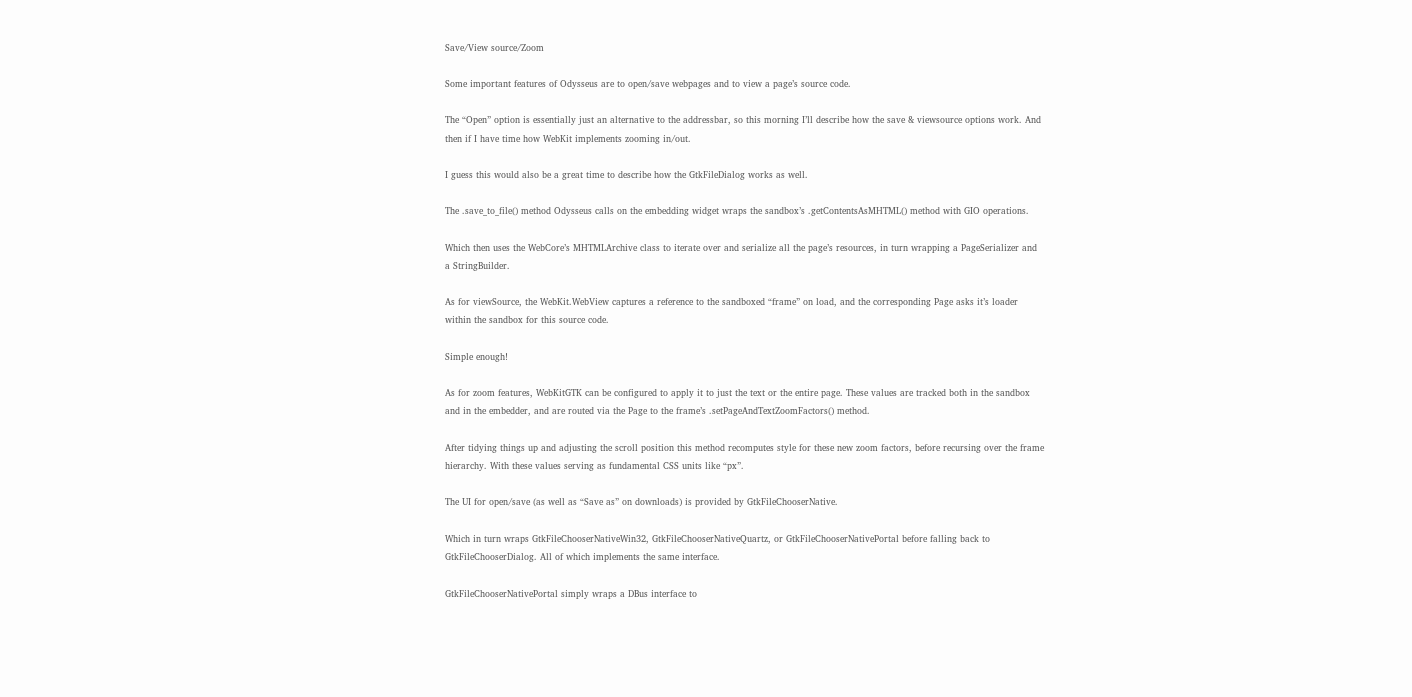Save/View source/Zoom

Some important features of Odysseus are to open/save webpages and to view a page’s source code.

The “Open” option is essentially just an alternative to the addressbar, so this morning I’ll describe how the save & viewsource options work. And then if I have time how WebKit implements zooming in/out.

I guess this would also be a great time to describe how the GtkFileDialog works as well.

The .save_to_file() method Odysseus calls on the embedding widget wraps the sandbox’s .getContentsAsMHTML() method with GIO operations.

Which then uses the WebCore’s MHTMLArchive class to iterate over and serialize all the page’s resources, in turn wrapping a PageSerializer and a StringBuilder.

As for viewSource, the WebKit.WebView captures a reference to the sandboxed “frame” on load, and the corresponding Page asks it’s loader within the sandbox for this source code.

Simple enough!

As for zoom features, WebKitGTK can be configured to apply it to just the text or the entire page. These values are tracked both in the sandbox and in the embedder, and are routed via the Page to the frame’s .setPageAndTextZoomFactors() method.

After tidying things up and adjusting the scroll position this method recomputes style for these new zoom factors, before recursing over the frame hierarchy. With these values serving as fundamental CSS units like “px”.

The UI for open/save (as well as “Save as” on downloads) is provided by GtkFileChooserNative.

Which in turn wraps GtkFileChooserNativeWin32, GtkFileChooserNativeQuartz, or GtkFileChooserNativePortal before falling back to GtkFileChooserDialog. All of which implements the same interface.

GtkFileChooserNativePortal simply wraps a DBus interface to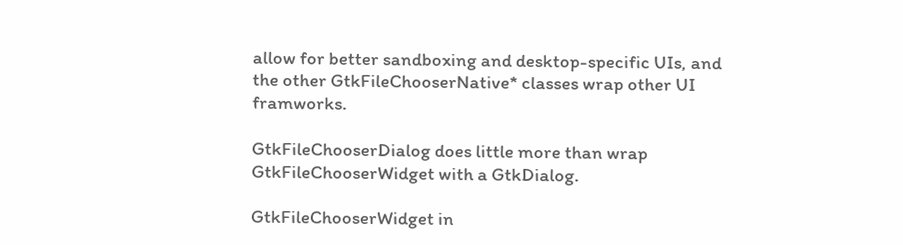allow for better sandboxing and desktop-specific UIs, and the other GtkFileChooserNative* classes wrap other UI framworks.

GtkFileChooserDialog does little more than wrap GtkFileChooserWidget with a GtkDialog.

GtkFileChooserWidget in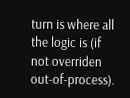turn is where all the logic is (if not overriden out-of-process).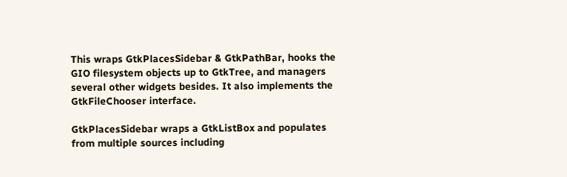This wraps GtkPlacesSidebar & GtkPathBar, hooks the GIO filesystem objects up to GtkTree, and managers several other widgets besides. It also implements the GtkFileChooser interface.

GtkPlacesSidebar wraps a GtkListBox and populates from multiple sources including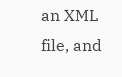an XML file, and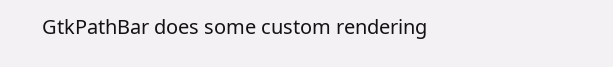GtkPathBar does some custom rendering